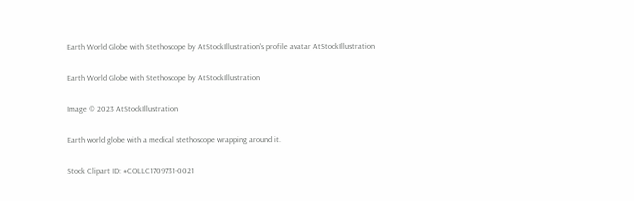Earth World Globe with Stethoscope by AtStockIllustration's profile avatar AtStockIllustration

Earth World Globe with Stethoscope by AtStockIllustration

Image © 2023 AtStockIllustration

Earth world globe with a medical stethoscope wrapping around it.

Stock Clipart ID: #COLLC1709731-0021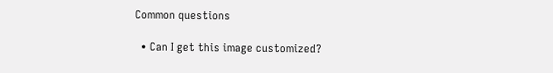Common questions

  • Can I get this image customized?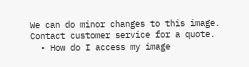We can do minor changes to this image. Contact customer service for a quote.
  • How do I access my image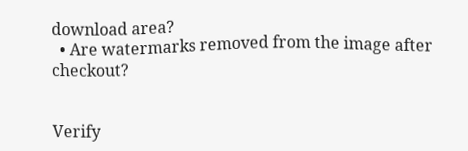download area?
  • Are watermarks removed from the image after checkout?


Verify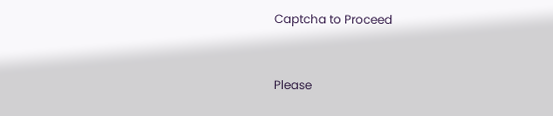Captcha to Proceed


Please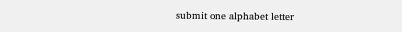submit one alphabet letter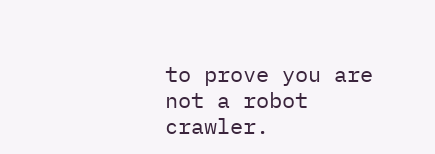to prove you are not a robot crawler.